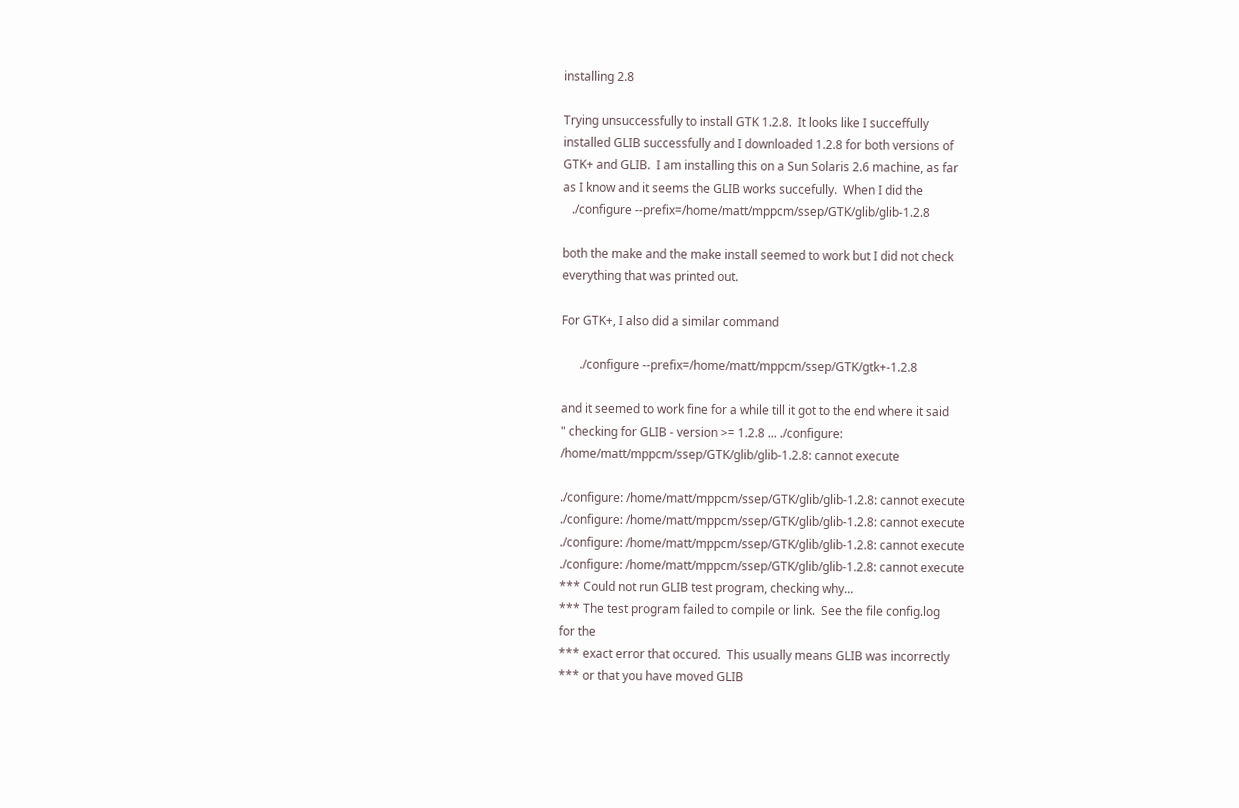installing 2.8

Trying unsuccessfully to install GTK 1.2.8.  It looks like I succeffully
installed GLIB successfully and I downloaded 1.2.8 for both versions of
GTK+ and GLIB.  I am installing this on a Sun Solaris 2.6 machine, as far
as I know and it seems the GLIB works succefully.  When I did the
   ./configure --prefix=/home/matt/mppcm/ssep/GTK/glib/glib-1.2.8

both the make and the make install seemed to work but I did not check
everything that was printed out.

For GTK+, I also did a similar command

      ./configure --prefix=/home/matt/mppcm/ssep/GTK/gtk+-1.2.8

and it seemed to work fine for a while till it got to the end where it said
" checking for GLIB - version >= 1.2.8 ... ./configure:
/home/matt/mppcm/ssep/GTK/glib/glib-1.2.8: cannot execute

./configure: /home/matt/mppcm/ssep/GTK/glib/glib-1.2.8: cannot execute
./configure: /home/matt/mppcm/ssep/GTK/glib/glib-1.2.8: cannot execute
./configure: /home/matt/mppcm/ssep/GTK/glib/glib-1.2.8: cannot execute
./configure: /home/matt/mppcm/ssep/GTK/glib/glib-1.2.8: cannot execute
*** Could not run GLIB test program, checking why...
*** The test program failed to compile or link.  See the file config.log
for the
*** exact error that occured.  This usually means GLIB was incorrectly
*** or that you have moved GLIB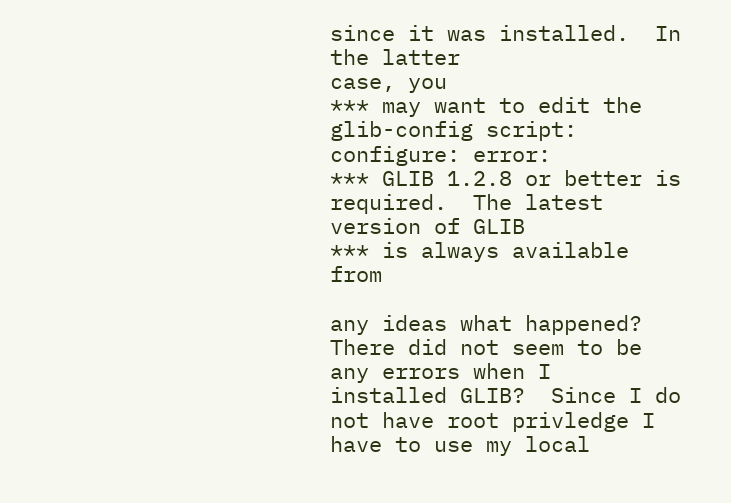since it was installed.  In the latter
case, you
*** may want to edit the glib-config script:
configure: error:
*** GLIB 1.2.8 or better is required.  The latest version of GLIB
*** is always available from

any ideas what happened?  There did not seem to be any errors when I
installed GLIB?  Since I do not have root privledge I have to use my local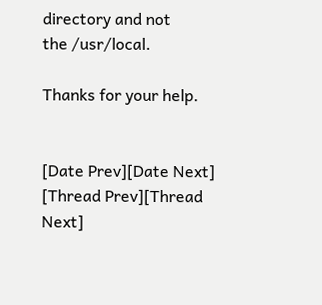directory and not
the /usr/local.

Thanks for your help.


[Date Prev][Date Next]   [Thread Prev][Thread Next]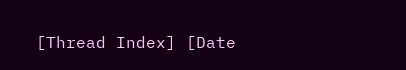[Thread Index] [Date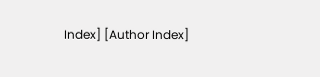Index] [Author Index]